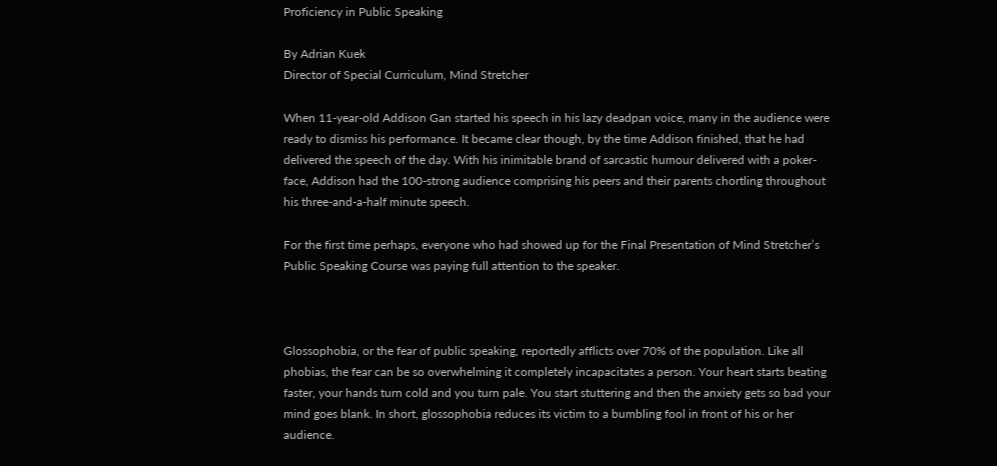Proficiency in Public Speaking

By Adrian Kuek
Director of Special Curriculum, Mind Stretcher

When 11-year-old Addison Gan started his speech in his lazy deadpan voice, many in the audience were ready to dismiss his performance. It became clear though, by the time Addison finished, that he had delivered the speech of the day. With his inimitable brand of sarcastic humour delivered with a poker-face, Addison had the 100-strong audience comprising his peers and their parents chortling throughout his three-and-a-half minute speech.

For the first time perhaps, everyone who had showed up for the Final Presentation of Mind Stretcher’s Public Speaking Course was paying full attention to the speaker.



Glossophobia, or the fear of public speaking, reportedly afflicts over 70% of the population. Like all phobias, the fear can be so overwhelming it completely incapacitates a person. Your heart starts beating faster, your hands turn cold and you turn pale. You start stuttering and then the anxiety gets so bad your mind goes blank. In short, glossophobia reduces its victim to a bumbling fool in front of his or her audience.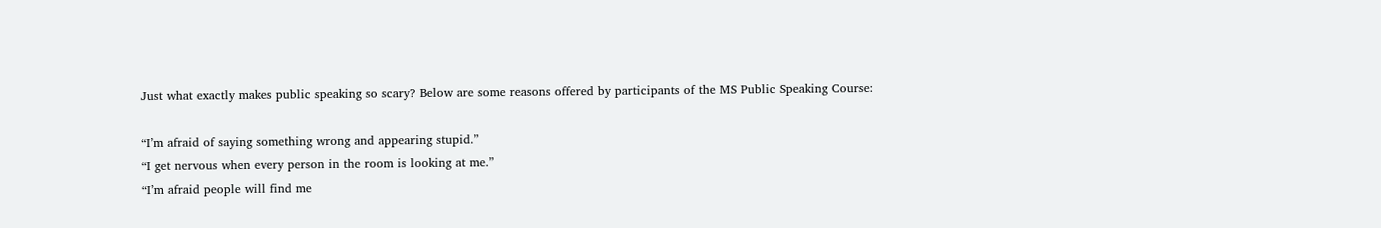Just what exactly makes public speaking so scary? Below are some reasons offered by participants of the MS Public Speaking Course:

“I’m afraid of saying something wrong and appearing stupid.”
“I get nervous when every person in the room is looking at me.”
“I’m afraid people will find me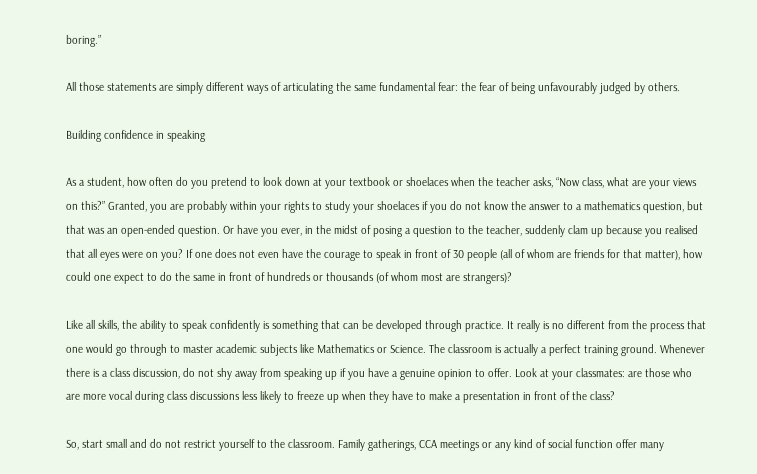boring.”

All those statements are simply different ways of articulating the same fundamental fear: the fear of being unfavourably judged by others.

Building confidence in speaking

As a student, how often do you pretend to look down at your textbook or shoelaces when the teacher asks, “Now class, what are your views on this?” Granted, you are probably within your rights to study your shoelaces if you do not know the answer to a mathematics question, but that was an open-ended question. Or have you ever, in the midst of posing a question to the teacher, suddenly clam up because you realised that all eyes were on you? If one does not even have the courage to speak in front of 30 people (all of whom are friends for that matter), how could one expect to do the same in front of hundreds or thousands (of whom most are strangers)?

Like all skills, the ability to speak confidently is something that can be developed through practice. It really is no different from the process that one would go through to master academic subjects like Mathematics or Science. The classroom is actually a perfect training ground. Whenever there is a class discussion, do not shy away from speaking up if you have a genuine opinion to offer. Look at your classmates: are those who are more vocal during class discussions less likely to freeze up when they have to make a presentation in front of the class?

So, start small and do not restrict yourself to the classroom. Family gatherings, CCA meetings or any kind of social function offer many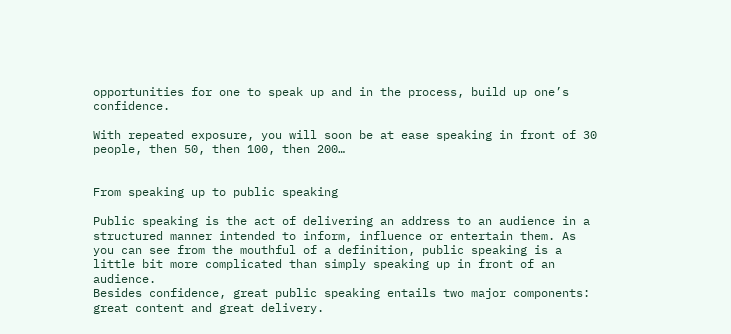opportunities for one to speak up and in the process, build up one’s confidence.

With repeated exposure, you will soon be at ease speaking in front of 30 people, then 50, then 100, then 200…


From speaking up to public speaking

Public speaking is the act of delivering an address to an audience in a structured manner intended to inform, influence or entertain them. As you can see from the mouthful of a definition, public speaking is a little bit more complicated than simply speaking up in front of an audience.
Besides confidence, great public speaking entails two major components: great content and great delivery.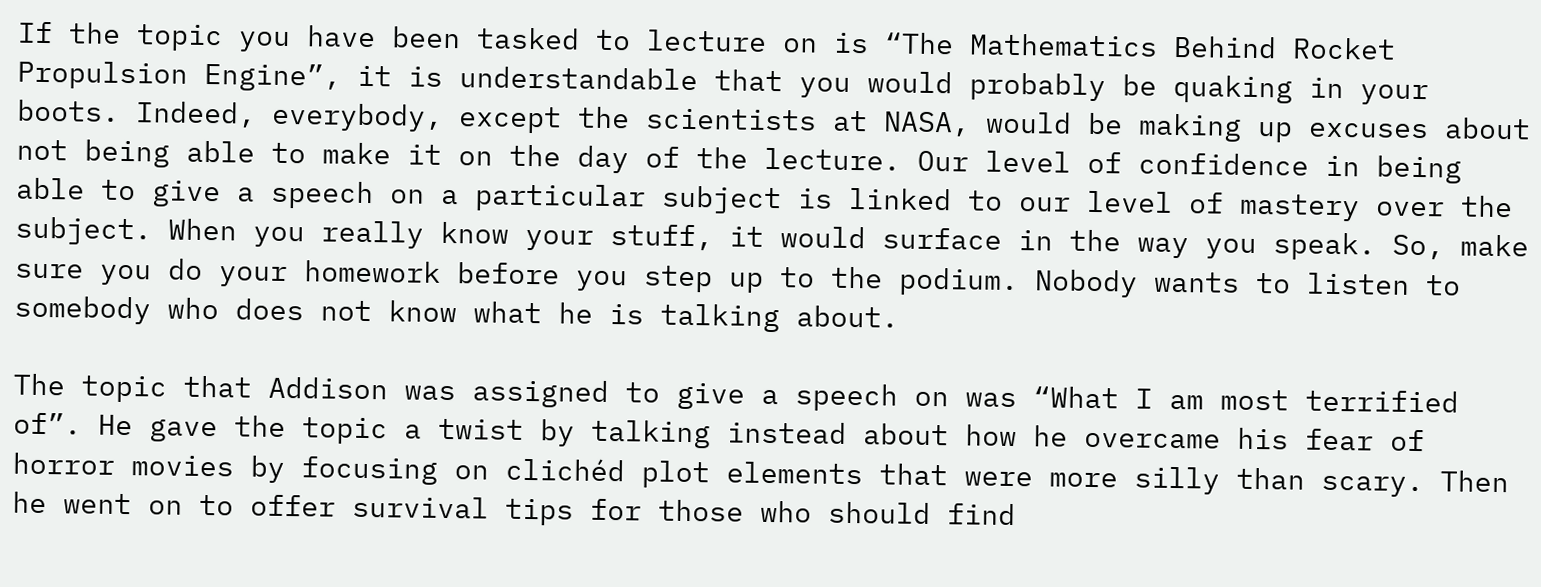If the topic you have been tasked to lecture on is “The Mathematics Behind Rocket Propulsion Engine”, it is understandable that you would probably be quaking in your boots. Indeed, everybody, except the scientists at NASA, would be making up excuses about not being able to make it on the day of the lecture. Our level of confidence in being able to give a speech on a particular subject is linked to our level of mastery over the subject. When you really know your stuff, it would surface in the way you speak. So, make sure you do your homework before you step up to the podium. Nobody wants to listen to somebody who does not know what he is talking about.

The topic that Addison was assigned to give a speech on was “What I am most terrified of”. He gave the topic a twist by talking instead about how he overcame his fear of horror movies by focusing on clichéd plot elements that were more silly than scary. Then he went on to offer survival tips for those who should find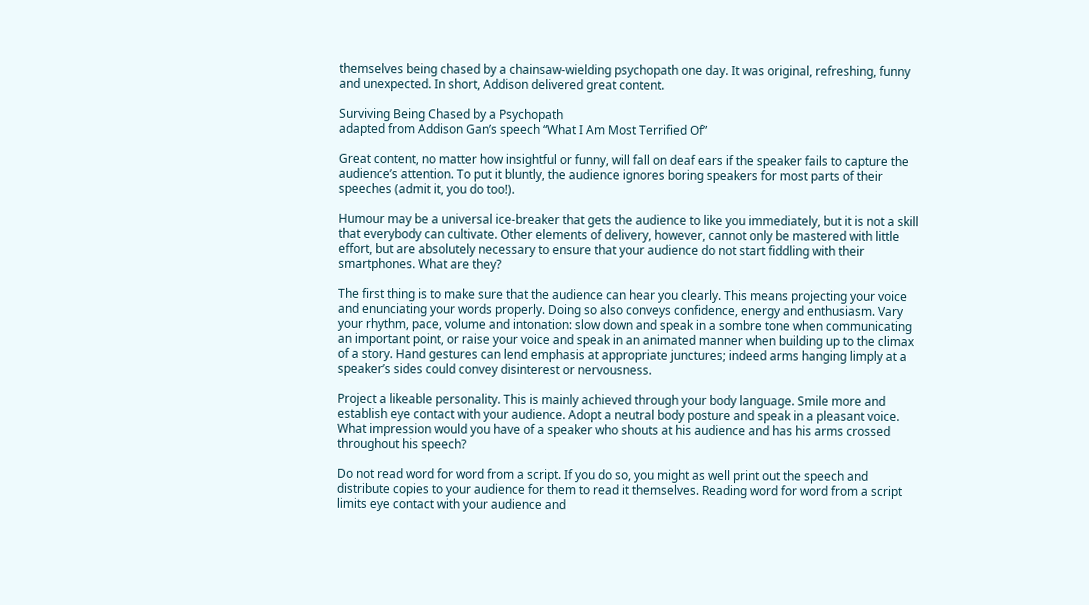themselves being chased by a chainsaw-wielding psychopath one day. It was original, refreshing, funny and unexpected. In short, Addison delivered great content.

Surviving Being Chased by a Psychopath
adapted from Addison Gan’s speech “What I Am Most Terrified Of”

Great content, no matter how insightful or funny, will fall on deaf ears if the speaker fails to capture the audience’s attention. To put it bluntly, the audience ignores boring speakers for most parts of their speeches (admit it, you do too!).

Humour may be a universal ice-breaker that gets the audience to like you immediately, but it is not a skill that everybody can cultivate. Other elements of delivery, however, cannot only be mastered with little effort, but are absolutely necessary to ensure that your audience do not start fiddling with their smartphones. What are they?

The first thing is to make sure that the audience can hear you clearly. This means projecting your voice and enunciating your words properly. Doing so also conveys confidence, energy and enthusiasm. Vary your rhythm, pace, volume and intonation: slow down and speak in a sombre tone when communicating an important point, or raise your voice and speak in an animated manner when building up to the climax of a story. Hand gestures can lend emphasis at appropriate junctures; indeed arms hanging limply at a speaker’s sides could convey disinterest or nervousness.

Project a likeable personality. This is mainly achieved through your body language. Smile more and establish eye contact with your audience. Adopt a neutral body posture and speak in a pleasant voice. What impression would you have of a speaker who shouts at his audience and has his arms crossed throughout his speech?

Do not read word for word from a script. If you do so, you might as well print out the speech and distribute copies to your audience for them to read it themselves. Reading word for word from a script limits eye contact with your audience and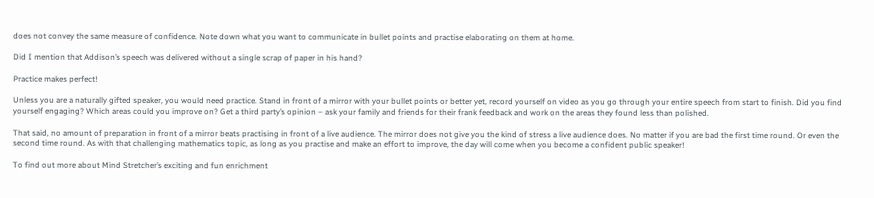does not convey the same measure of confidence. Note down what you want to communicate in bullet points and practise elaborating on them at home.

Did I mention that Addison’s speech was delivered without a single scrap of paper in his hand?

Practice makes perfect!

Unless you are a naturally gifted speaker, you would need practice. Stand in front of a mirror with your bullet points or better yet, record yourself on video as you go through your entire speech from start to finish. Did you find yourself engaging? Which areas could you improve on? Get a third party’s opinion – ask your family and friends for their frank feedback and work on the areas they found less than polished.

That said, no amount of preparation in front of a mirror beats practising in front of a live audience. The mirror does not give you the kind of stress a live audience does. No matter if you are bad the first time round. Or even the second time round. As with that challenging mathematics topic, as long as you practise and make an effort to improve, the day will come when you become a confident public speaker!

To find out more about Mind Stretcher’s exciting and fun enrichment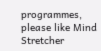programmes, please like Mind Stretcher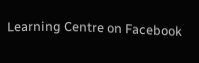Learning Centre on Facebook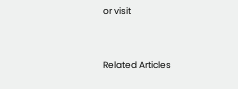or visit



Related Articles